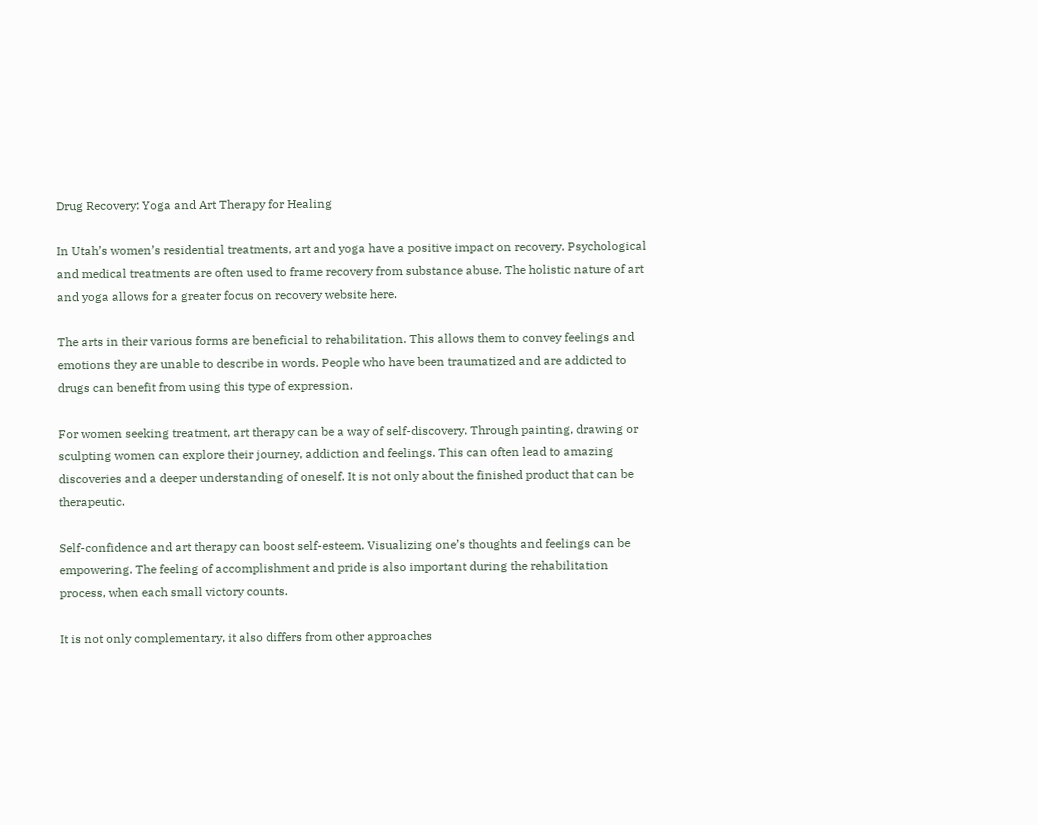Drug Recovery: Yoga and Art Therapy for Healing

In Utah’s women’s residential treatments, art and yoga have a positive impact on recovery. Psychological and medical treatments are often used to frame recovery from substance abuse. The holistic nature of art and yoga allows for a greater focus on recovery website here.

The arts in their various forms are beneficial to rehabilitation. This allows them to convey feelings and emotions they are unable to describe in words. People who have been traumatized and are addicted to drugs can benefit from using this type of expression.

For women seeking treatment, art therapy can be a way of self-discovery. Through painting, drawing or sculpting women can explore their journey, addiction and feelings. This can often lead to amazing discoveries and a deeper understanding of oneself. It is not only about the finished product that can be therapeutic.

Self-confidence and art therapy can boost self-esteem. Visualizing one’s thoughts and feelings can be empowering. The feeling of accomplishment and pride is also important during the rehabilitation process, when each small victory counts.

It is not only complementary, it also differs from other approaches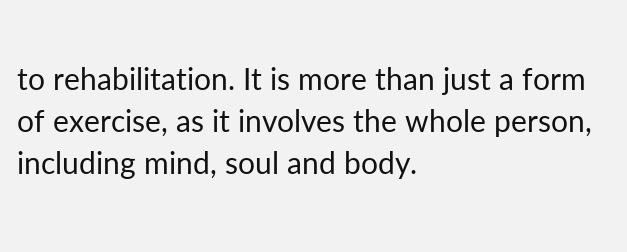to rehabilitation. It is more than just a form of exercise, as it involves the whole person, including mind, soul and body.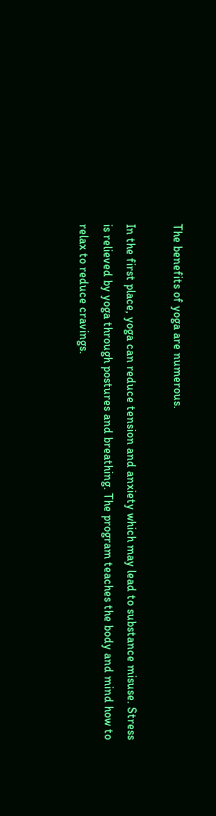The benefits of yoga are numerous.

In the first place, yoga can reduce tension and anxiety which may lead to substance misuse. Stress is relieved by yoga through postures and breathing. The program teaches the body and mind how to relax to reduce cravings.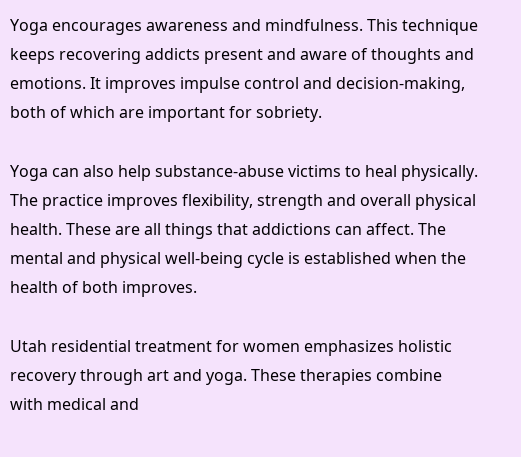Yoga encourages awareness and mindfulness. This technique keeps recovering addicts present and aware of thoughts and emotions. It improves impulse control and decision-making, both of which are important for sobriety.

Yoga can also help substance-abuse victims to heal physically. The practice improves flexibility, strength and overall physical health. These are all things that addictions can affect. The mental and physical well-being cycle is established when the health of both improves.

Utah residential treatment for women emphasizes holistic recovery through art and yoga. These therapies combine with medical and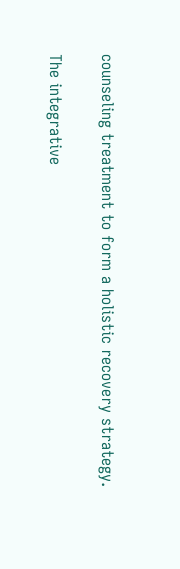counseling treatment to form a holistic recovery strategy.

The integrative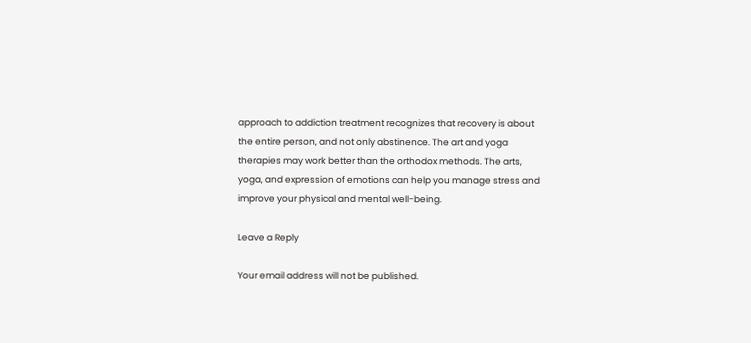approach to addiction treatment recognizes that recovery is about the entire person, and not only abstinence. The art and yoga therapies may work better than the orthodox methods. The arts, yoga, and expression of emotions can help you manage stress and improve your physical and mental well-being.

Leave a Reply

Your email address will not be published.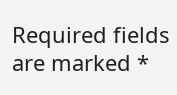Required fields are marked *